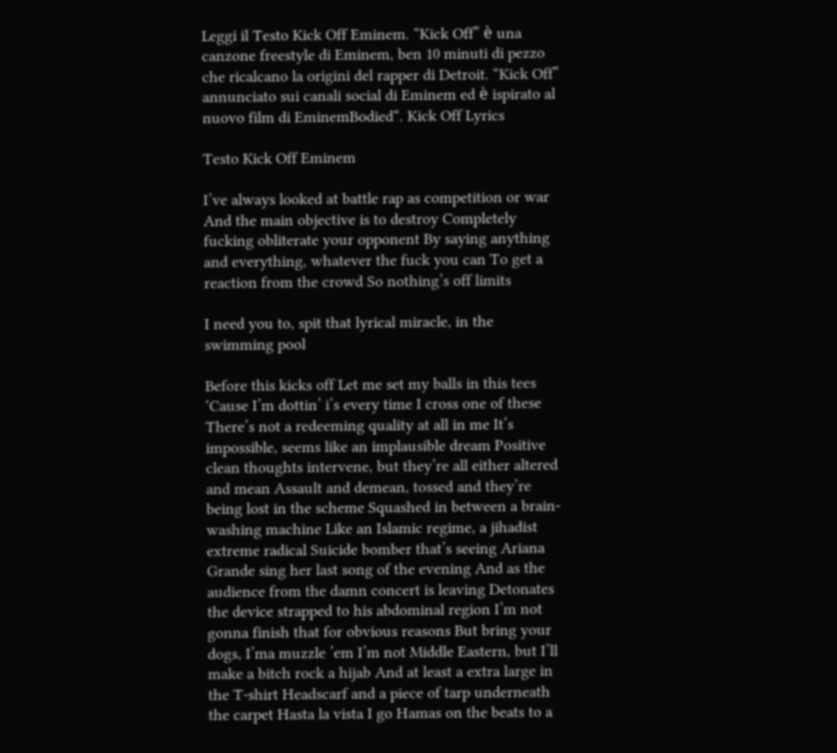Leggi il Testo Kick Off Eminem. “Kick Off” è una canzone freestyle di Eminem, ben 10 minuti di pezzo che ricalcano la origini del rapper di Detroit. “Kick Off” annunciato sui canali social di Eminem ed è ispirato al nuovo film di EminemBodied“. Kick Off Lyrics

Testo Kick Off Eminem

I’ve always looked at battle rap as competition or war And the main objective is to destroy Completely fucking obliterate your opponent By saying anything and everything, whatever the fuck you can To get a reaction from the crowd So nothing’s off limits

I need you to, spit that lyrical miracle, in the swimming pool

Before this kicks off Let me set my balls in this tees ‘Cause I’m dottin’ i’s every time I cross one of these There’s not a redeeming quality at all in me It’s impossible, seems like an implausible dream Positive clean thoughts intervene, but they’re all either altered and mean Assault and demean, tossed and they’re being lost in the scheme Squashed in between a brain-washing machine Like an Islamic regime, a jihadist extreme radical Suicide bomber that’s seeing Ariana Grande sing her last song of the evening And as the audience from the damn concert is leaving Detonates the device strapped to his abdominal region I’m not gonna finish that for obvious reasons But bring your dogs, I’ma muzzle ’em I’m not Middle Eastern, but I’ll make a bitch rock a hijab And at least a extra large in the T-shirt Headscarf and a piece of tarp underneath the carpet Hasta la vista I go Hamas on the beats to a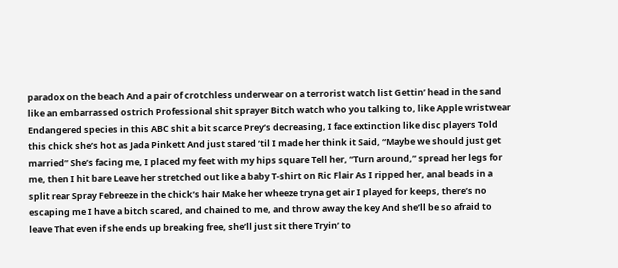paradox on the beach And a pair of crotchless underwear on a terrorist watch list Gettin’ head in the sand like an embarrassed ostrich Professional shit sprayer Bitch watch who you talking to, like Apple wristwear Endangered species in this ABC shit a bit scarce Prey’s decreasing, I face extinction like disc players Told this chick she’s hot as Jada Pinkett And just stared ’til I made her think it Said, “Maybe we should just get married” She’s facing me, I placed my feet with my hips square Tell her, “Turn around,” spread her legs for me, then I hit bare Leave her stretched out like a baby T-shirt on Ric Flair As I ripped her, anal beads in a split rear Spray Febreeze in the chick’s hair Make her wheeze tryna get air I played for keeps, there’s no escaping me I have a bitch scared, and chained to me, and throw away the key And she’ll be so afraid to leave That even if she ends up breaking free, she’ll just sit there Tryin’ to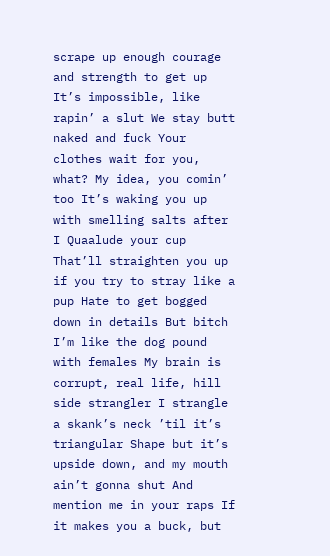scrape up enough courage and strength to get up It’s impossible, like rapin’ a slut We stay butt naked and fuck Your clothes wait for you, what? My idea, you comin’ too It’s waking you up with smelling salts after I Quaalude your cup That’ll straighten you up if you try to stray like a pup Hate to get bogged down in details But bitch I’m like the dog pound with females My brain is corrupt, real life, hill side strangler I strangle a skank’s neck ’til it’s triangular Shape but it’s upside down, and my mouth ain’t gonna shut And mention me in your raps If it makes you a buck, but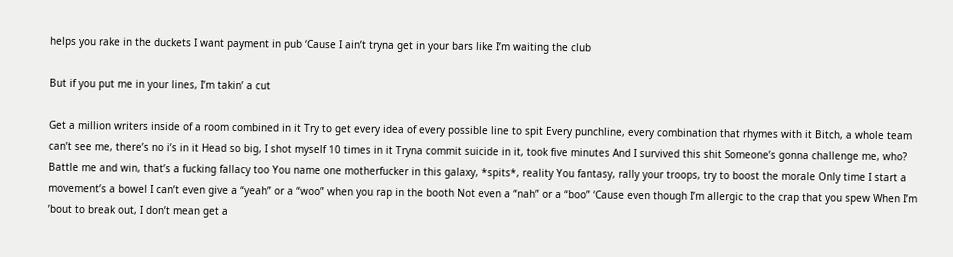helps you rake in the duckets I want payment in pub ‘Cause I ain’t tryna get in your bars like I’m waiting the club

But if you put me in your lines, I’m takin’ a cut

Get a million writers inside of a room combined in it Try to get every idea of every possible line to spit Every punchline, every combination that rhymes with it Bitch, a whole team can’t see me, there’s no i’s in it Head so big, I shot myself 10 times in it Tryna commit suicide in it, took five minutes And I survived this shit Someone’s gonna challenge me, who? Battle me and win, that’s a fucking fallacy too You name one motherfucker in this galaxy, *spits*, reality You fantasy, rally your troops, try to boost the morale Only time I start a movement’s a bowel I can’t even give a “yeah” or a “woo” when you rap in the booth Not even a “nah” or a “boo” ‘Cause even though I’m allergic to the crap that you spew When I’m ’bout to break out, I don’t mean get a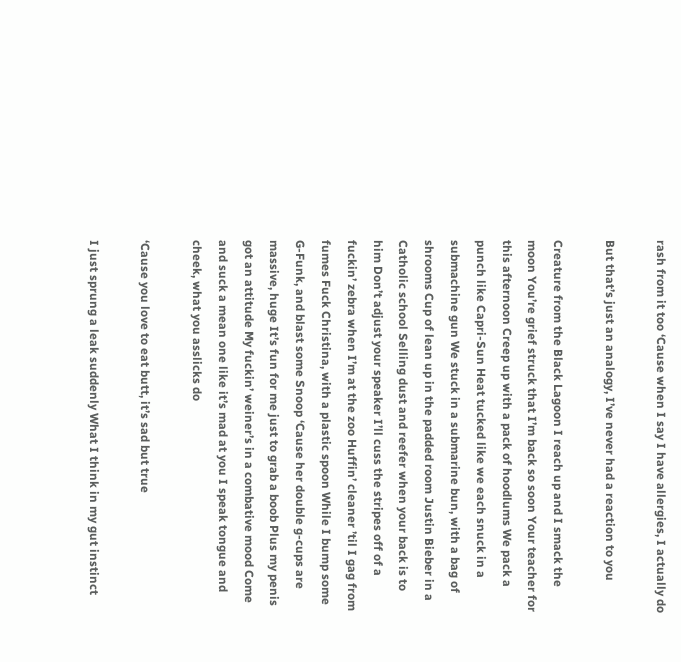rash from it too ‘Cause when I say I have allergies, I actually do

But that’s just an analogy, I’ve never had a reaction to you

Creature from the Black Lagoon I reach up and I smack the moon You’re grief struck that I’m back so soon Your teacher for this afternoon Creep up with a pack of hoodlums We pack a punch like Capri-Sun Heat tucked like we each snuck in a submachine gun We stuck in a submarine bun, with a bag of shrooms Cup of lean up in the padded room Justin Bieber in a Catholic school Selling dust and reefer when your back is to him Don’t adjust your speaker I’ll cuss the stripes off of a fuckin’ zebra when I’m at the zoo Huffin’ cleaner ’til I gag from fumes Fuck Christina, with a plastic spoon While I bump some G-Funk, and blast some Snoop ‘Cause her double g-cups are massive, huge It’s fun for me just to grab a boob Plus my penis got an attitude My fuckin’ weiner’s in a combative mood Come and suck a mean one like it’s mad at you I speak tongue and cheek, what you asslicks do

‘Cause you love to eat butt, it’s sad but true

I just sprung a leak suddenly What I think in my gut instinct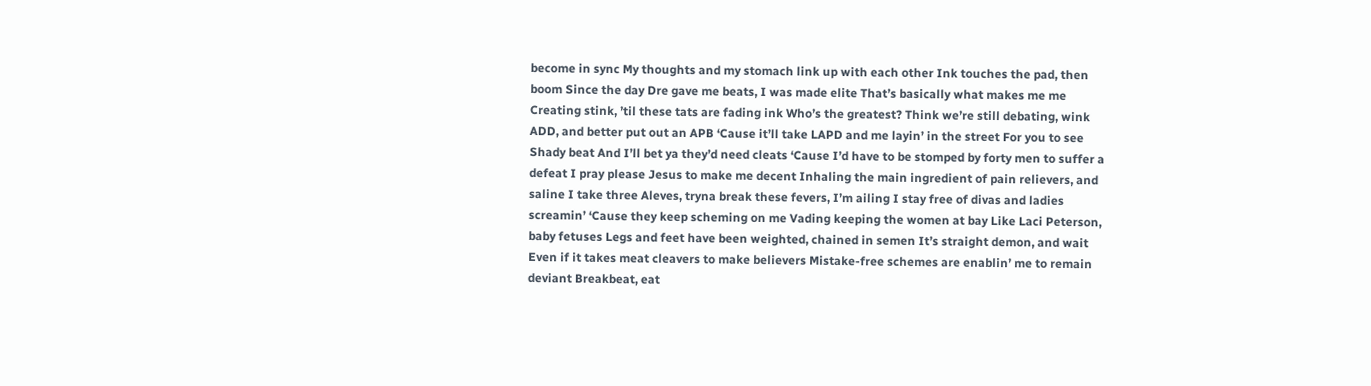become in sync My thoughts and my stomach link up with each other Ink touches the pad, then boom Since the day Dre gave me beats, I was made elite That’s basically what makes me me Creating stink, ’til these tats are fading ink Who’s the greatest? Think we’re still debating, wink ADD, and better put out an APB ‘Cause it’ll take LAPD and me layin’ in the street For you to see Shady beat And I’ll bet ya they’d need cleats ‘Cause I’d have to be stomped by forty men to suffer a defeat I pray please Jesus to make me decent Inhaling the main ingredient of pain relievers, and saline I take three Aleves, tryna break these fevers, I’m ailing I stay free of divas and ladies screamin’ ‘Cause they keep scheming on me Vading keeping the women at bay Like Laci Peterson, baby fetuses Legs and feet have been weighted, chained in semen It’s straight demon, and wait Even if it takes meat cleavers to make believers Mistake-free schemes are enablin’ me to remain deviant Breakbeat, eat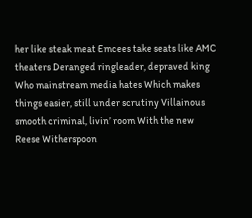her like steak meat Emcees take seats like AMC theaters Deranged ringleader, depraved king Who mainstream media hates Which makes things easier, still under scrutiny Villainous smooth criminal, livin’ room With the new Reese Witherspoon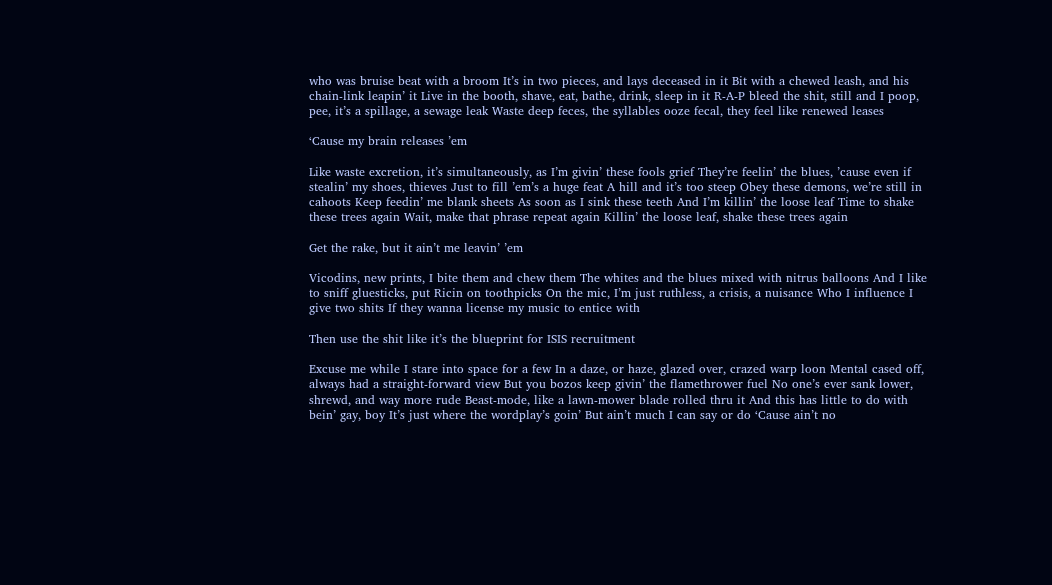who was bruise beat with a broom It’s in two pieces, and lays deceased in it Bit with a chewed leash, and his chain-link leapin’ it Live in the booth, shave, eat, bathe, drink, sleep in it R-A-P bleed the shit, still and I poop, pee, it’s a spillage, a sewage leak Waste deep feces, the syllables ooze fecal, they feel like renewed leases

‘Cause my brain releases ’em

Like waste excretion, it’s simultaneously, as I’m givin’ these fools grief They’re feelin’ the blues, ’cause even if stealin’ my shoes, thieves Just to fill ’em’s a huge feat A hill and it’s too steep Obey these demons, we’re still in cahoots Keep feedin’ me blank sheets As soon as I sink these teeth And I’m killin’ the loose leaf Time to shake these trees again Wait, make that phrase repeat again Killin’ the loose leaf, shake these trees again

Get the rake, but it ain’t me leavin’ ’em

Vicodins, new prints, I bite them and chew them The whites and the blues mixed with nitrus balloons And I like to sniff gluesticks, put Ricin on toothpicks On the mic, I’m just ruthless, a crisis, a nuisance Who I influence I give two shits If they wanna license my music to entice with

Then use the shit like it’s the blueprint for ISIS recruitment

Excuse me while I stare into space for a few In a daze, or haze, glazed over, crazed warp loon Mental cased off, always had a straight-forward view But you bozos keep givin’ the flamethrower fuel No one’s ever sank lower, shrewd, and way more rude Beast-mode, like a lawn-mower blade rolled thru it And this has little to do with bein’ gay, boy It’s just where the wordplay’s goin’ But ain’t much I can say or do ‘Cause ain’t no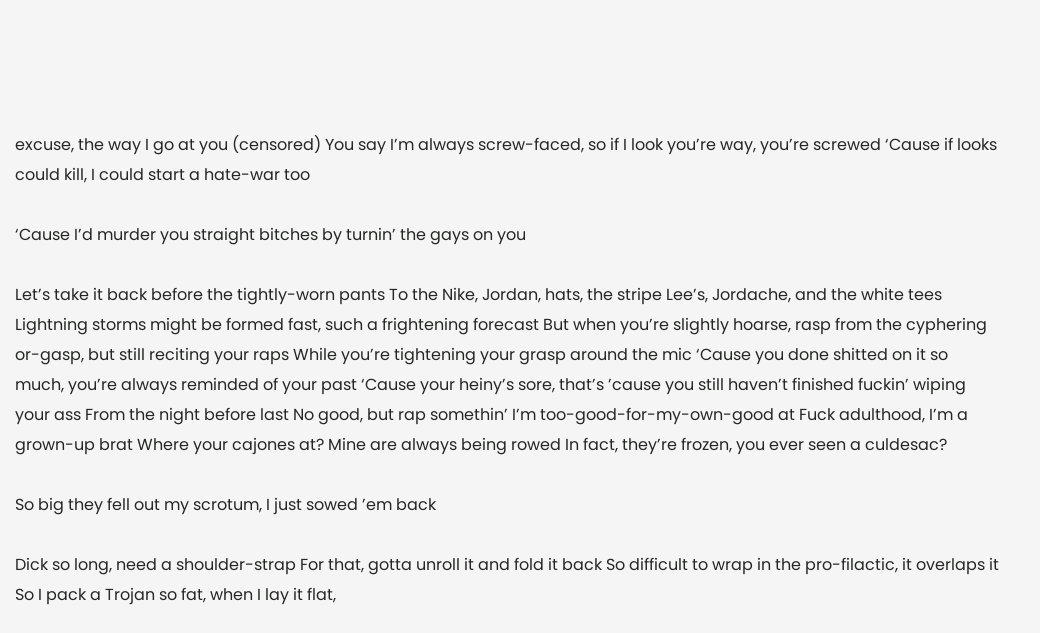excuse, the way I go at you (censored) You say I’m always screw-faced, so if I look you’re way, you’re screwed ‘Cause if looks could kill, I could start a hate-war too

‘Cause I’d murder you straight bitches by turnin’ the gays on you

Let’s take it back before the tightly-worn pants To the Nike, Jordan, hats, the stripe Lee’s, Jordache, and the white tees Lightning storms might be formed fast, such a frightening forecast But when you’re slightly hoarse, rasp from the cyphering or-gasp, but still reciting your raps While you’re tightening your grasp around the mic ‘Cause you done shitted on it so much, you’re always reminded of your past ‘Cause your heiny’s sore, that’s ’cause you still haven’t finished fuckin’ wiping your ass From the night before last No good, but rap somethin’ I’m too-good-for-my-own-good at Fuck adulthood, I’m a grown-up brat Where your cajones at? Mine are always being rowed In fact, they’re frozen, you ever seen a culdesac?

So big they fell out my scrotum, I just sowed ’em back

Dick so long, need a shoulder-strap For that, gotta unroll it and fold it back So difficult to wrap in the pro-filactic, it overlaps it So I pack a Trojan so fat, when I lay it flat,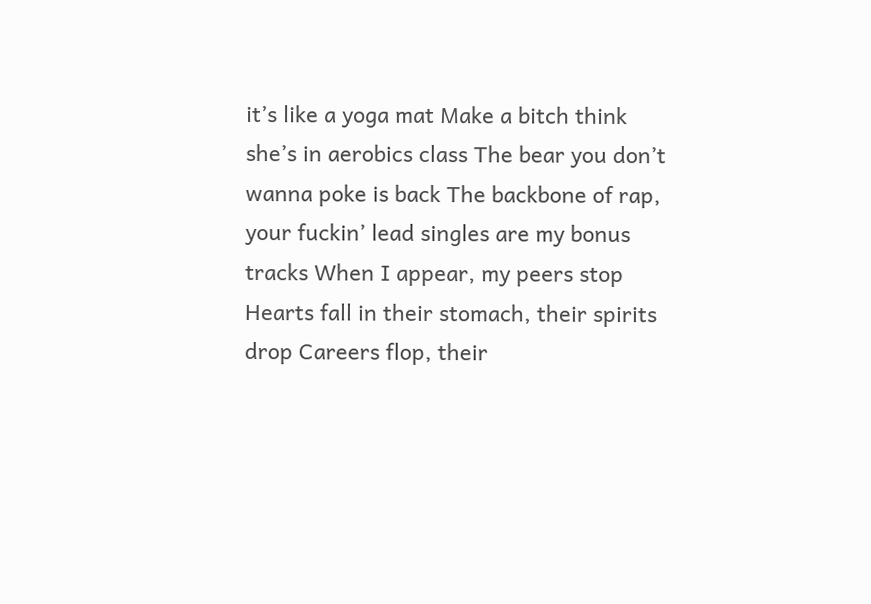it’s like a yoga mat Make a bitch think she’s in aerobics class The bear you don’t wanna poke is back The backbone of rap, your fuckin’ lead singles are my bonus tracks When I appear, my peers stop Hearts fall in their stomach, their spirits drop Careers flop, their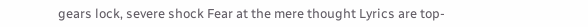gears lock, severe shock Fear at the mere thought Lyrics are top-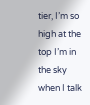tier, I’m so high at the top I’m in the sky when I talk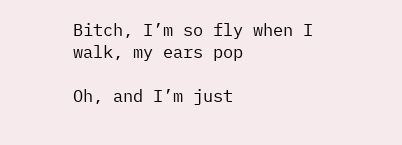Bitch, I’m so fly when I walk, my ears pop

Oh, and I’m just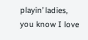playin’ ladies, you know I love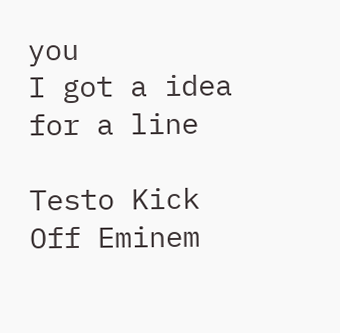you
I got a idea for a line

Testo Kick Off Eminem